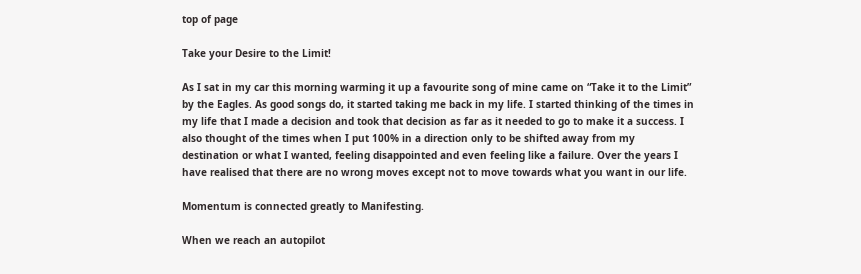top of page

Take your Desire to the Limit!

As I sat in my car this morning warming it up a favourite song of mine came on “Take it to the Limit” by the Eagles. As good songs do, it started taking me back in my life. I started thinking of the times in my life that I made a decision and took that decision as far as it needed to go to make it a success. I also thought of the times when I put 100% in a direction only to be shifted away from my destination or what I wanted, feeling disappointed and even feeling like a failure. Over the years I have realised that there are no wrong moves except not to move towards what you want in our life.

Momentum is connected greatly to Manifesting.

When we reach an autopilot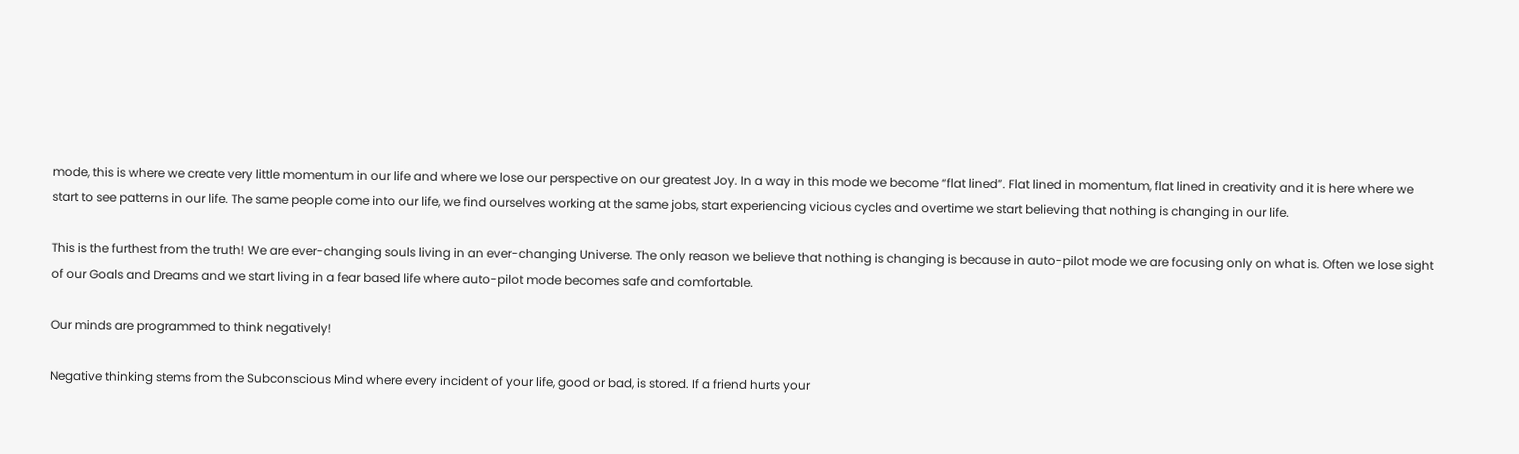mode, this is where we create very little momentum in our life and where we lose our perspective on our greatest Joy. In a way in this mode we become “flat lined”. Flat lined in momentum, flat lined in creativity and it is here where we start to see patterns in our life. The same people come into our life, we find ourselves working at the same jobs, start experiencing vicious cycles and overtime we start believing that nothing is changing in our life.

This is the furthest from the truth! We are ever-changing souls living in an ever-changing Universe. The only reason we believe that nothing is changing is because in auto-pilot mode we are focusing only on what is. Often we lose sight of our Goals and Dreams and we start living in a fear based life where auto-pilot mode becomes safe and comfortable.

Our minds are programmed to think negatively!

Negative thinking stems from the Subconscious Mind where every incident of your life, good or bad, is stored. If a friend hurts your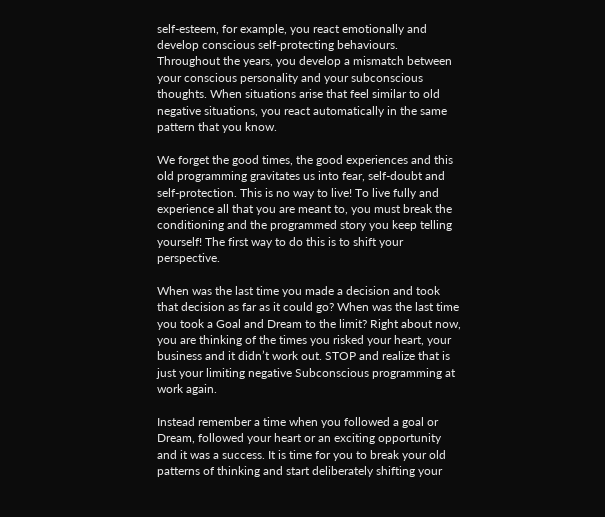self-esteem, for example, you react emotionally and develop conscious self-protecting behaviours. Throughout the years, you develop a mismatch between your conscious personality and your subconscious thoughts. When situations arise that feel similar to old negative situations, you react automatically in the same pattern that you know.

We forget the good times, the good experiences and this old programming gravitates us into fear, self-doubt and self-protection. This is no way to live! To live fully and experience all that you are meant to, you must break the conditioning and the programmed story you keep telling yourself! The first way to do this is to shift your perspective.

When was the last time you made a decision and took that decision as far as it could go? When was the last time you took a Goal and Dream to the limit? Right about now, you are thinking of the times you risked your heart, your business and it didn’t work out. STOP and realize that is just your limiting negative Subconscious programming at work again.

Instead remember a time when you followed a goal or Dream, followed your heart or an exciting opportunity and it was a success. It is time for you to break your old patterns of thinking and start deliberately shifting your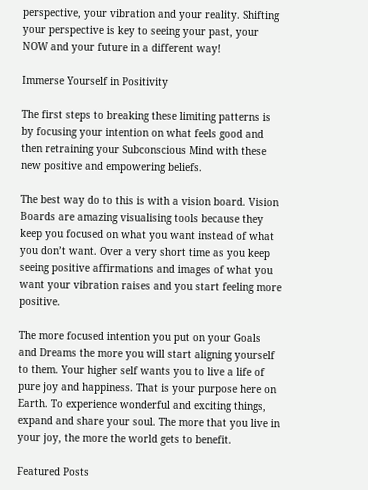perspective, your vibration and your reality. Shifting your perspective is key to seeing your past, your NOW and your future in a different way!

Immerse Yourself in Positivity

The first steps to breaking these limiting patterns is by focusing your intention on what feels good and then retraining your Subconscious Mind with these new positive and empowering beliefs.

The best way do to this is with a vision board. Vision Boards are amazing visualising tools because they keep you focused on what you want instead of what you don’t want. Over a very short time as you keep seeing positive affirmations and images of what you want your vibration raises and you start feeling more positive.

The more focused intention you put on your Goals and Dreams the more you will start aligning yourself to them. Your higher self wants you to live a life of pure joy and happiness. That is your purpose here on Earth. To experience wonderful and exciting things, expand and share your soul. The more that you live in your joy, the more the world gets to benefit.

Featured Posts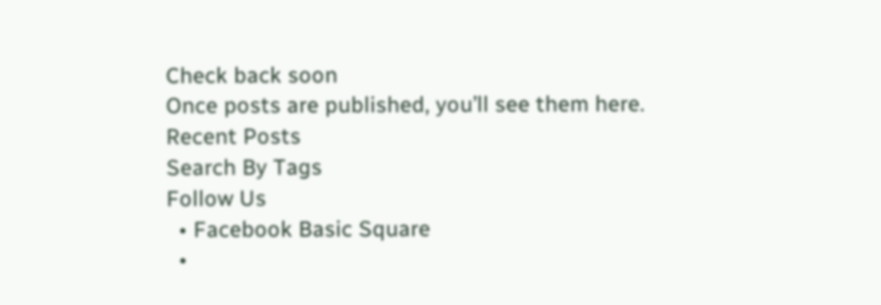Check back soon
Once posts are published, you’ll see them here.
Recent Posts
Search By Tags
Follow Us
  • Facebook Basic Square
  •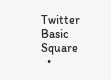Twitter Basic Square
  •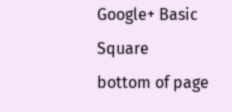Google+ Basic Square
bottom of page